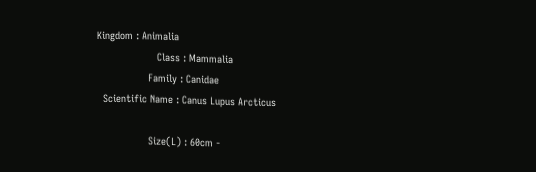Kingdom : Animalia
                    Class : Mammalia
                 Family : Canidae
  Scientific Name : Canus Lupus Arcticus

                 Size(L) : 60cm -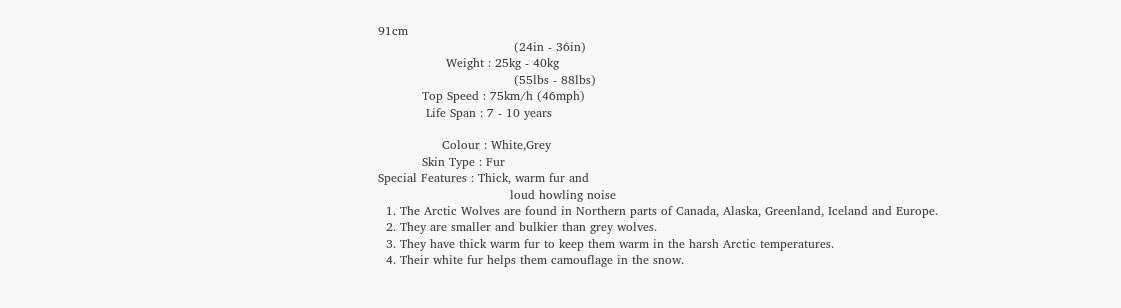91cm
                                  (24in - 36in)
                 Weight : 25kg - 40kg
                                  (55lbs - 88lbs)
           Top Speed : 75km/h (46mph)
            Life Span : 7 - 10 years

                Colour : White,Grey
           Skin Type : Fur
Special Features : Thick, warm fur and
                                 loud howling noise
  1. The Arctic Wolves are found in Northern parts of Canada, Alaska, Greenland, Iceland and Europe.
  2. They are smaller and bulkier than grey wolves.
  3. They have thick warm fur to keep them warm in the harsh Arctic temperatures.
  4. Their white fur helps them camouflage in the snow.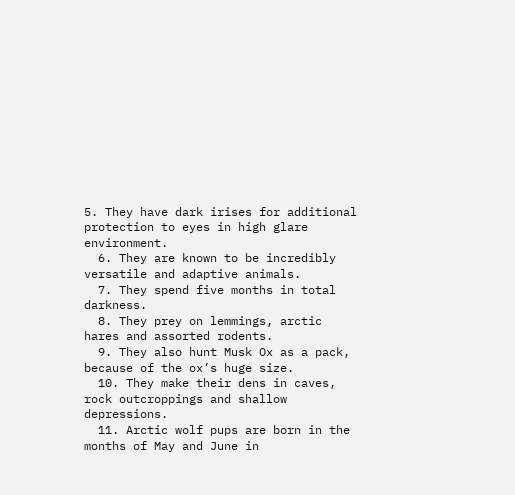5. They have dark irises for additional protection to eyes in high glare environment.
  6. They are known to be incredibly versatile and adaptive animals.
  7. They spend five months in total darkness.
  8. They prey on lemmings, arctic hares and assorted rodents.
  9. They also hunt Musk Ox as a pack, because of the ox’s huge size.
  10. They make their dens in caves, rock outcroppings and shallow depressions.
  11. Arctic wolf pups are born in the months of May and June in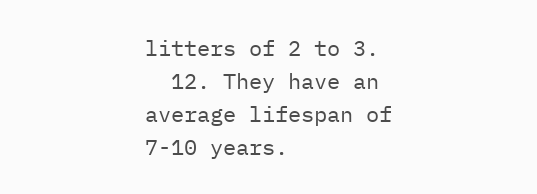litters of 2 to 3.
  12. They have an average lifespan of 7-10 years.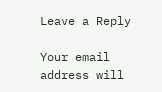Leave a Reply

Your email address will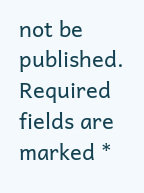not be published. Required fields are marked *